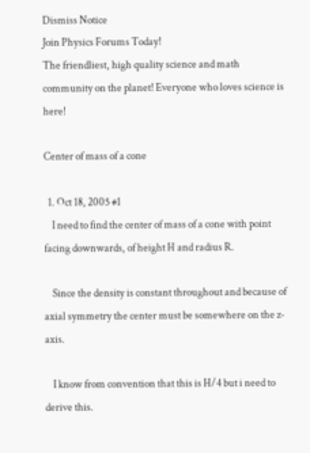Dismiss Notice
Join Physics Forums Today!
The friendliest, high quality science and math community on the planet! Everyone who loves science is here!

Center of mass of a cone

  1. Oct 18, 2005 #1
    I need to find the center of mass of a cone with point facing downwards, of height H and radius R.

    Since the density is constant throughout and because of axial symmetry the center must be somewhere on the z-axis.

    I know from convention that this is H/4 but i need to derive this.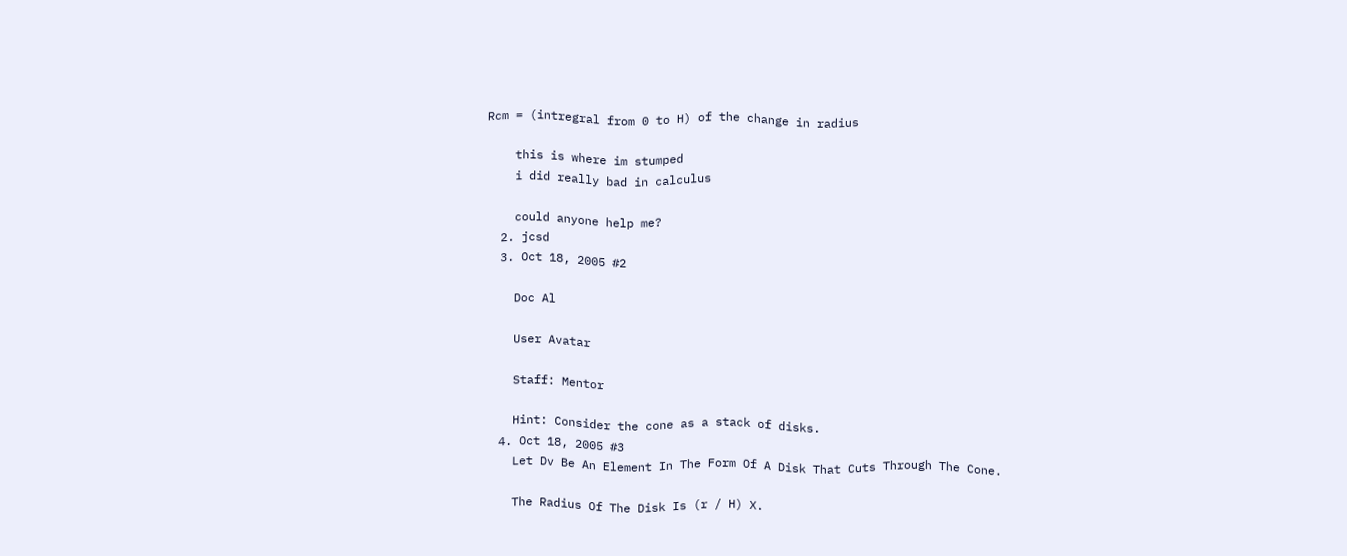Rcm = (intregral from 0 to H) of the change in radius

    this is where im stumped
    i did really bad in calculus

    could anyone help me?
  2. jcsd
  3. Oct 18, 2005 #2

    Doc Al

    User Avatar

    Staff: Mentor

    Hint: Consider the cone as a stack of disks.
  4. Oct 18, 2005 #3
    Let Dv Be An Element In The Form Of A Disk That Cuts Through The Cone.

    The Radius Of The Disk Is (r / H) X.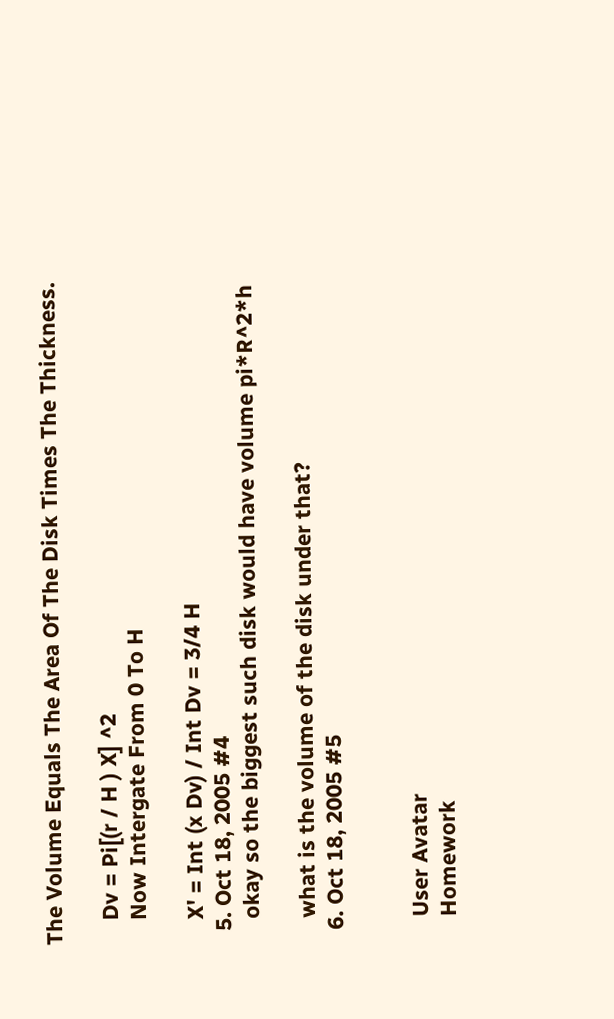The Volume Equals The Area Of The Disk Times The Thickness.

    Dv = Pi[(r / H ) X] ^2
    Now Intergate From 0 To H

    X' = Int (x Dv) / Int Dv = 3/4 H
  5. Oct 18, 2005 #4
    okay so the biggest such disk would have volume pi*R^2*h

    what is the volume of the disk under that?
  6. Oct 18, 2005 #5


    User Avatar
    Homework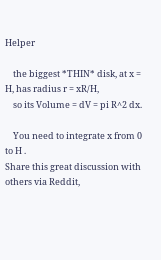Helper

    the biggest *THIN* disk, at x = H, has radius r = xR/H,
    so its Volume = dV = pi R^2 dx.

    You need to integrate x from 0 to H .
Share this great discussion with others via Reddit,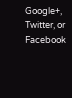Google+, Twitter, or Facebook